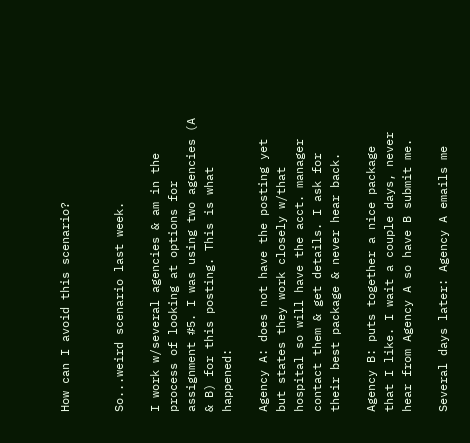How can I avoid this scenario?


So...weird scenario last week.

I work w/several agencies & am in the process of looking at options for assignment #5. I was using two agencies (A & B) for this posting. This is what happened:

Agency A: does not have the posting yet but states they work closely w/that hospital so will have the acct. manager contact them & get details. I ask for their best package & never hear back.

Agency B: puts together a nice package that I like. I wait a couple days, never hear from Agency A so have B submit me.

Several days later: Agency A emails me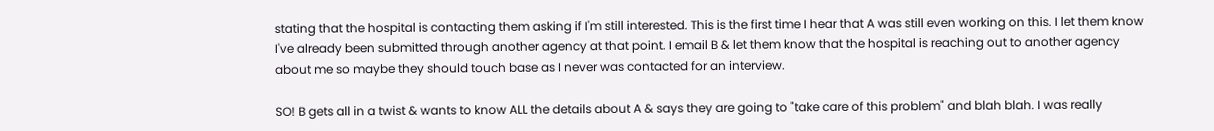stating that the hospital is contacting them asking if I'm still interested. This is the first time I hear that A was still even working on this. I let them know I've already been submitted through another agency at that point. I email B & let them know that the hospital is reaching out to another agency about me so maybe they should touch base as I never was contacted for an interview.

SO! B gets all in a twist & wants to know ALL the details about A & says they are going to "take care of this problem" and blah blah. I was really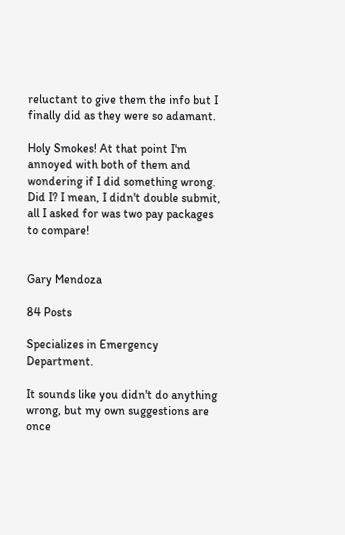reluctant to give them the info but I finally did as they were so adamant.

Holy Smokes! At that point I'm annoyed with both of them and wondering if I did something wrong. Did I? I mean, I didn't double submit, all I asked for was two pay packages to compare!


Gary Mendoza

84 Posts

Specializes in Emergency Department.

It sounds like you didn't do anything wrong, but my own suggestions are once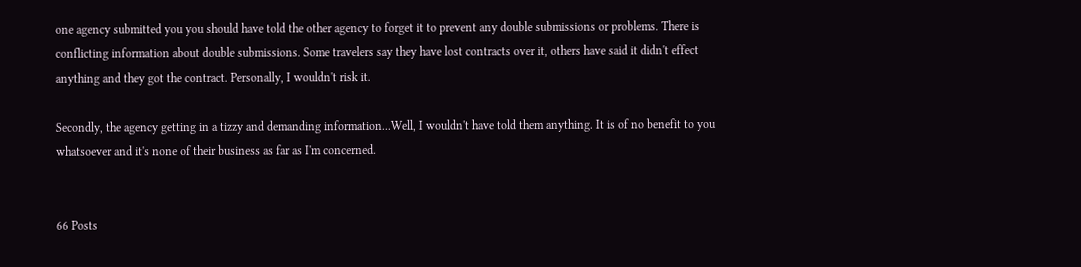one agency submitted you you should have told the other agency to forget it to prevent any double submissions or problems. There is conflicting information about double submissions. Some travelers say they have lost contracts over it, others have said it didn't effect anything and they got the contract. Personally, I wouldn't risk it.

Secondly, the agency getting in a tizzy and demanding information...Well, I wouldn't have told them anything. It is of no benefit to you whatsoever and it's none of their business as far as I'm concerned.


66 Posts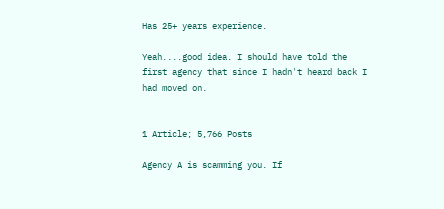Has 25+ years experience.

Yeah....good idea. I should have told the first agency that since I hadn't heard back I had moved on.


1 Article; 5,766 Posts

Agency A is scamming you. If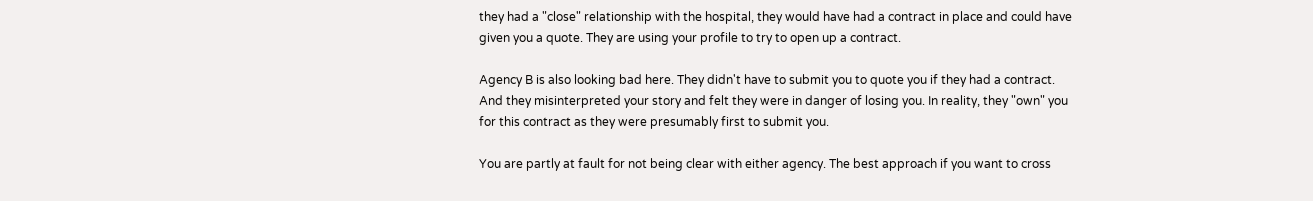they had a "close" relationship with the hospital, they would have had a contract in place and could have given you a quote. They are using your profile to try to open up a contract.

Agency B is also looking bad here. They didn't have to submit you to quote you if they had a contract. And they misinterpreted your story and felt they were in danger of losing you. In reality, they "own" you for this contract as they were presumably first to submit you.

You are partly at fault for not being clear with either agency. The best approach if you want to cross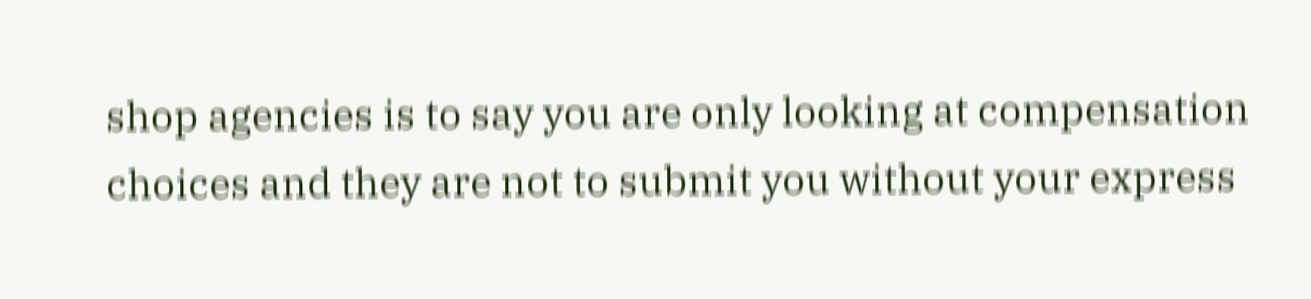shop agencies is to say you are only looking at compensation choices and they are not to submit you without your express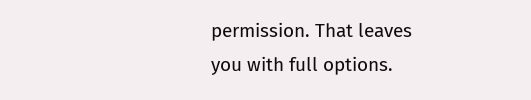permission. That leaves you with full options.